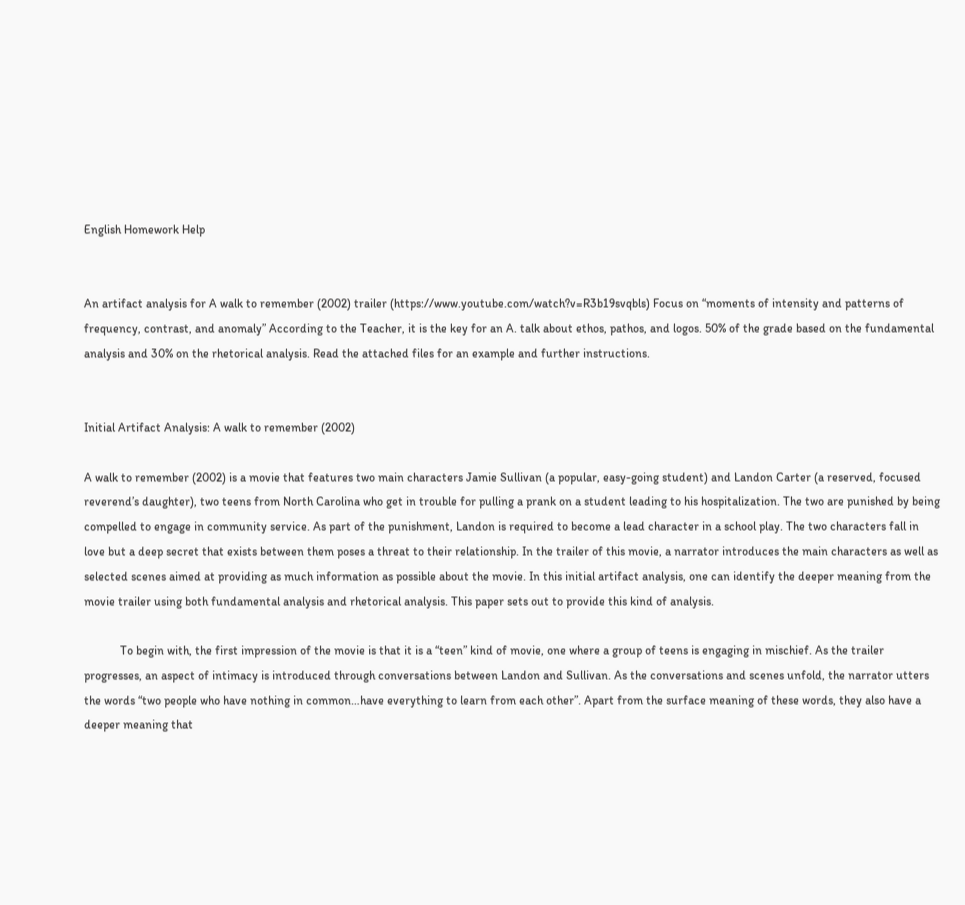English Homework Help


An artifact analysis for A walk to remember (2002) trailer (https://www.youtube.com/watch?v=R3b19svqbls) Focus on “moments of intensity and patterns of frequency, contrast, and anomaly” According to the Teacher, it is the key for an A. talk about ethos, pathos, and logos. 50% of the grade based on the fundamental analysis and 30% on the rhetorical analysis. Read the attached files for an example and further instructions.


Initial Artifact Analysis: A walk to remember (2002)

A walk to remember (2002) is a movie that features two main characters Jamie Sullivan (a popular, easy-going student) and Landon Carter (a reserved, focused reverend’s daughter), two teens from North Carolina who get in trouble for pulling a prank on a student leading to his hospitalization. The two are punished by being compelled to engage in community service. As part of the punishment, Landon is required to become a lead character in a school play. The two characters fall in love but a deep secret that exists between them poses a threat to their relationship. In the trailer of this movie, a narrator introduces the main characters as well as selected scenes aimed at providing as much information as possible about the movie. In this initial artifact analysis, one can identify the deeper meaning from the movie trailer using both fundamental analysis and rhetorical analysis. This paper sets out to provide this kind of analysis.

            To begin with, the first impression of the movie is that it is a “teen” kind of movie, one where a group of teens is engaging in mischief. As the trailer progresses, an aspect of intimacy is introduced through conversations between Landon and Sullivan. As the conversations and scenes unfold, the narrator utters the words “two people who have nothing in common…have everything to learn from each other”. Apart from the surface meaning of these words, they also have a deeper meaning that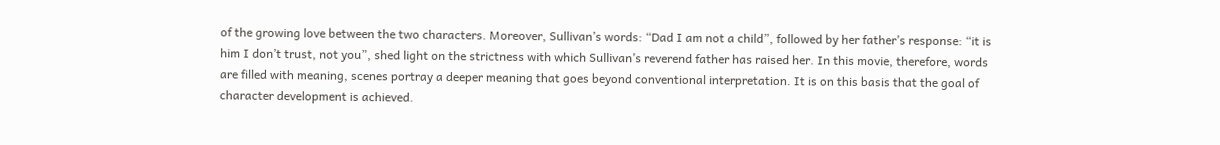of the growing love between the two characters. Moreover, Sullivan’s words: “Dad I am not a child”, followed by her father’s response: “it is him I don’t trust, not you”, shed light on the strictness with which Sullivan’s reverend father has raised her. In this movie, therefore, words are filled with meaning, scenes portray a deeper meaning that goes beyond conventional interpretation. It is on this basis that the goal of character development is achieved.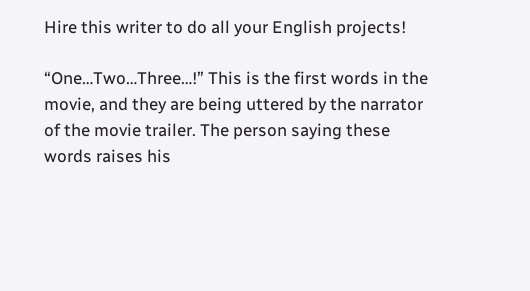Hire this writer to do all your English projects!

“One…Two…Three…!” This is the first words in the movie, and they are being uttered by the narrator of the movie trailer. The person saying these words raises his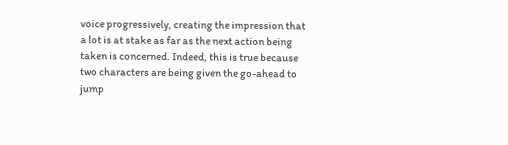voice progressively, creating the impression that a lot is at stake as far as the next action being taken is concerned. Indeed, this is true because two characters are being given the go-ahead to jump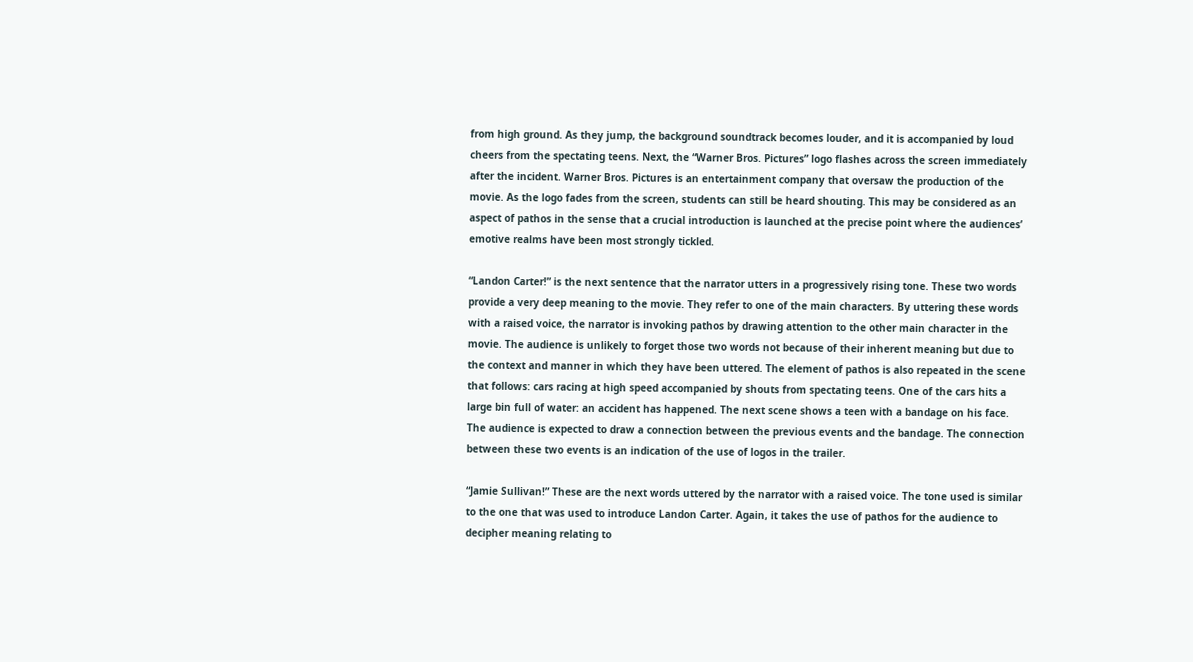from high ground. As they jump, the background soundtrack becomes louder, and it is accompanied by loud cheers from the spectating teens. Next, the “Warner Bros. Pictures” logo flashes across the screen immediately after the incident. Warner Bros. Pictures is an entertainment company that oversaw the production of the movie. As the logo fades from the screen, students can still be heard shouting. This may be considered as an aspect of pathos in the sense that a crucial introduction is launched at the precise point where the audiences’ emotive realms have been most strongly tickled.

“Landon Carter!” is the next sentence that the narrator utters in a progressively rising tone. These two words provide a very deep meaning to the movie. They refer to one of the main characters. By uttering these words with a raised voice, the narrator is invoking pathos by drawing attention to the other main character in the movie. The audience is unlikely to forget those two words not because of their inherent meaning but due to the context and manner in which they have been uttered. The element of pathos is also repeated in the scene that follows: cars racing at high speed accompanied by shouts from spectating teens. One of the cars hits a large bin full of water: an accident has happened. The next scene shows a teen with a bandage on his face. The audience is expected to draw a connection between the previous events and the bandage. The connection between these two events is an indication of the use of logos in the trailer.

“Jamie Sullivan!” These are the next words uttered by the narrator with a raised voice. The tone used is similar to the one that was used to introduce Landon Carter. Again, it takes the use of pathos for the audience to decipher meaning relating to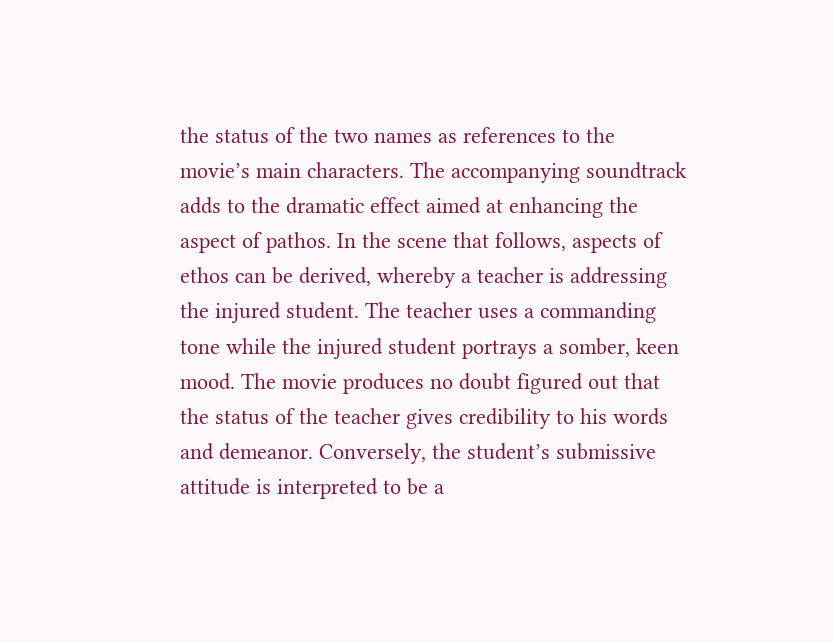the status of the two names as references to the movie’s main characters. The accompanying soundtrack adds to the dramatic effect aimed at enhancing the aspect of pathos. In the scene that follows, aspects of ethos can be derived, whereby a teacher is addressing the injured student. The teacher uses a commanding tone while the injured student portrays a somber, keen mood. The movie produces no doubt figured out that the status of the teacher gives credibility to his words and demeanor. Conversely, the student’s submissive attitude is interpreted to be a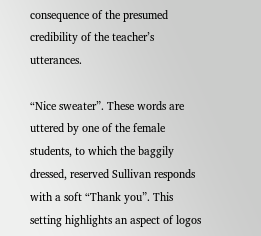consequence of the presumed credibility of the teacher’s utterances.

“Nice sweater”. These words are uttered by one of the female students, to which the baggily dressed, reserved Sullivan responds with a soft “Thank you”. This setting highlights an aspect of logos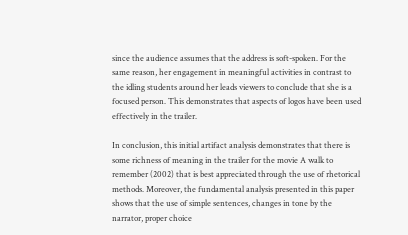since the audience assumes that the address is soft-spoken. For the same reason, her engagement in meaningful activities in contrast to the idling students around her leads viewers to conclude that she is a focused person. This demonstrates that aspects of logos have been used effectively in the trailer.

In conclusion, this initial artifact analysis demonstrates that there is some richness of meaning in the trailer for the movie A walk to remember (2002) that is best appreciated through the use of rhetorical methods. Moreover, the fundamental analysis presented in this paper shows that the use of simple sentences, changes in tone by the narrator, proper choice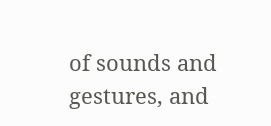of sounds and gestures, and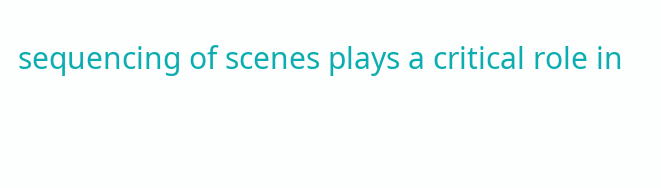sequencing of scenes plays a critical role in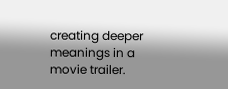creating deeper meanings in a movie trailer.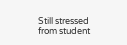Still stressed from student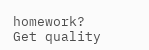homework?
Get quality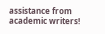assistance from academic writers!